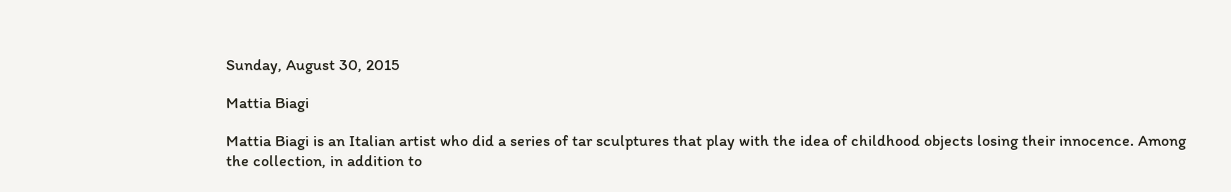Sunday, August 30, 2015

Mattia Biagi

Mattia Biagi is an Italian artist who did a series of tar sculptures that play with the idea of childhood objects losing their innocence. Among the collection, in addition to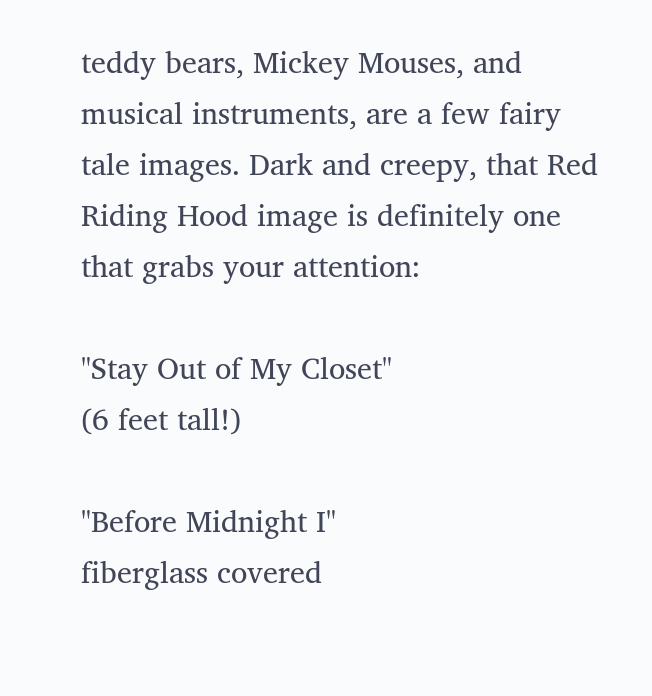teddy bears, Mickey Mouses, and musical instruments, are a few fairy tale images. Dark and creepy, that Red Riding Hood image is definitely one that grabs your attention:

"Stay Out of My Closet"
(6 feet tall!)

"Before Midnight I"
fiberglass covered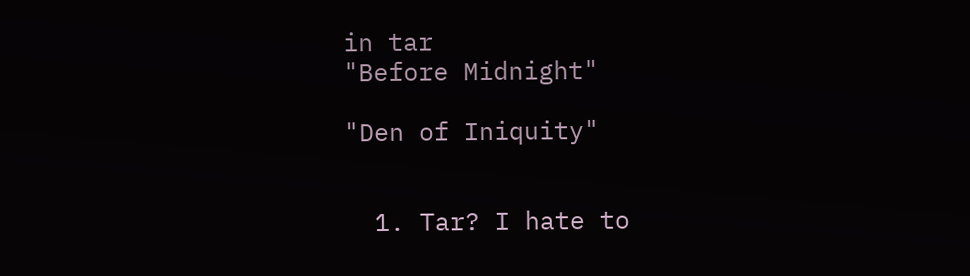in tar
"Before Midnight"

"Den of Iniquity"


  1. Tar? I hate to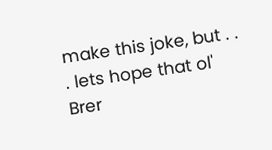make this joke, but . . . lets hope that ol' Brer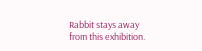Rabbit stays away from this exhibition.